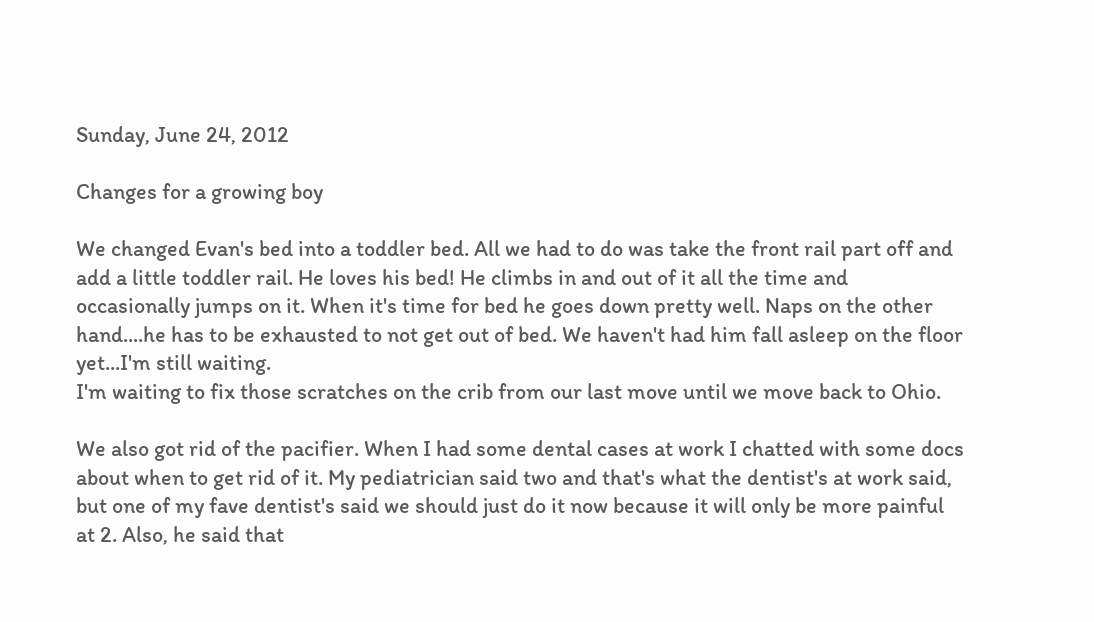Sunday, June 24, 2012

Changes for a growing boy

We changed Evan's bed into a toddler bed. All we had to do was take the front rail part off and add a little toddler rail. He loves his bed! He climbs in and out of it all the time and occasionally jumps on it. When it's time for bed he goes down pretty well. Naps on the other hand....he has to be exhausted to not get out of bed. We haven't had him fall asleep on the floor yet...I'm still waiting.
I'm waiting to fix those scratches on the crib from our last move until we move back to Ohio.

We also got rid of the pacifier. When I had some dental cases at work I chatted with some docs about when to get rid of it. My pediatrician said two and that's what the dentist's at work said, but one of my fave dentist's said we should just do it now because it will only be more painful at 2. Also, he said that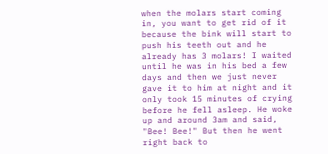when the molars start coming in, you want to get rid of it because the bink will start to push his teeth out and he already has 3 molars! I waited until he was in his bed a few days and then we just never gave it to him at night and it only took 15 minutes of crying before he fell asleep. He woke up and around 3am and said, "Bee! Bee!" But then he went right back to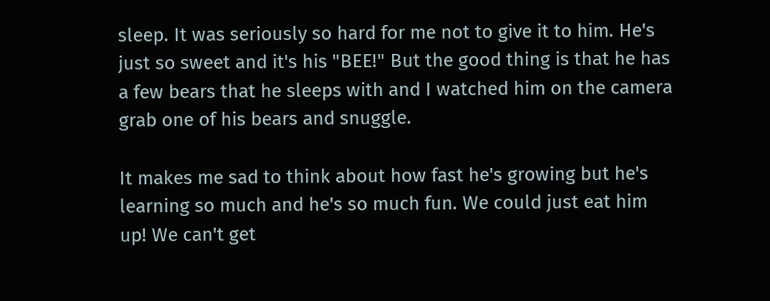sleep. It was seriously so hard for me not to give it to him. He's just so sweet and it's his "BEE!" But the good thing is that he has a few bears that he sleeps with and I watched him on the camera grab one of his bears and snuggle.

It makes me sad to think about how fast he's growing but he's learning so much and he's so much fun. We could just eat him up! We can't get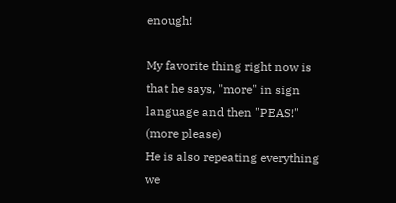enough!

My favorite thing right now is that he says, "more" in sign language and then "PEAS!" (more please)
He is also repeating everything we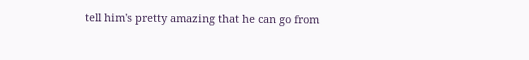tell him's pretty amazing that he can go from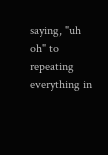saying, "uh oh" to repeating everything in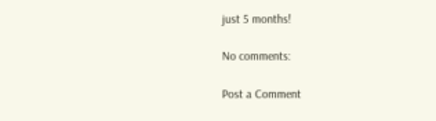just 5 months!

No comments:

Post a Comment